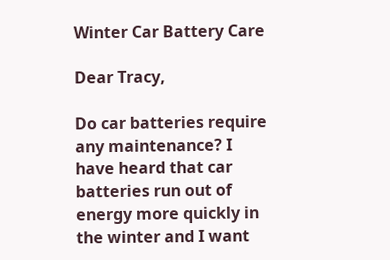Winter Car Battery Care

Dear Tracy,

Do car batteries require any maintenance? I have heard that car batteries run out of energy more quickly in the winter and I want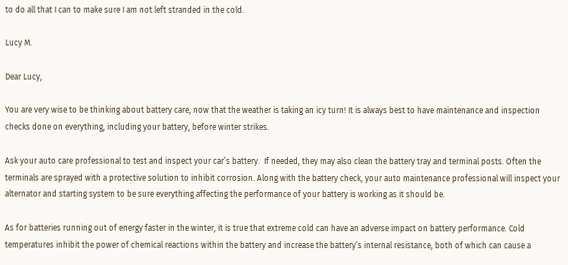to do all that I can to make sure I am not left stranded in the cold.

Lucy M.

Dear Lucy,

You are very wise to be thinking about battery care, now that the weather is taking an icy turn! It is always best to have maintenance and inspection checks done on everything, including your battery, before winter strikes.

Ask your auto care professional to test and inspect your car’s battery.  If needed, they may also clean the battery tray and terminal posts. Often the terminals are sprayed with a protective solution to inhibit corrosion. Along with the battery check, your auto maintenance professional will inspect your alternator and starting system to be sure everything affecting the performance of your battery is working as it should be.

As for batteries running out of energy faster in the winter, it is true that extreme cold can have an adverse impact on battery performance. Cold temperatures inhibit the power of chemical reactions within the battery and increase the battery’s internal resistance, both of which can cause a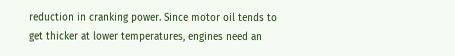reduction in cranking power. Since motor oil tends to get thicker at lower temperatures, engines need an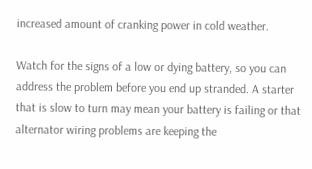increased amount of cranking power in cold weather.

Watch for the signs of a low or dying battery, so you can address the problem before you end up stranded. A starter that is slow to turn may mean your battery is failing or that alternator wiring problems are keeping the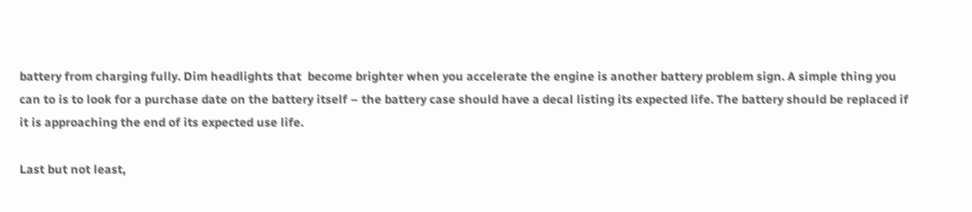battery from charging fully. Dim headlights that  become brighter when you accelerate the engine is another battery problem sign. A simple thing you can to is to look for a purchase date on the battery itself – the battery case should have a decal listing its expected life. The battery should be replaced if it is approaching the end of its expected use life.

Last but not least,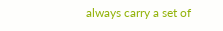always carry a set of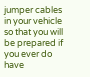jumper cables in your vehicle so that you will be prepared if you ever do have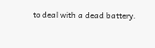to deal with a dead battery.